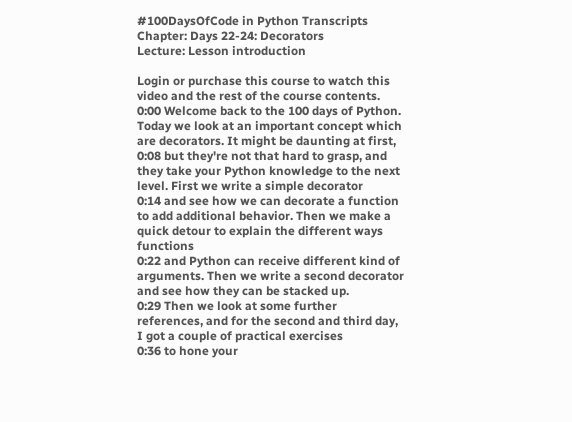#100DaysOfCode in Python Transcripts
Chapter: Days 22-24: Decorators
Lecture: Lesson introduction

Login or purchase this course to watch this video and the rest of the course contents.
0:00 Welcome back to the 100 days of Python. Today we look at an important concept which are decorators. It might be daunting at first,
0:08 but they're not that hard to grasp, and they take your Python knowledge to the next level. First we write a simple decorator
0:14 and see how we can decorate a function to add additional behavior. Then we make a quick detour to explain the different ways functions
0:22 and Python can receive different kind of arguments. Then we write a second decorator and see how they can be stacked up.
0:29 Then we look at some further references, and for the second and third day, I got a couple of practical exercises
0:36 to hone your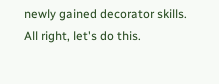newly gained decorator skills. All right, let's do this.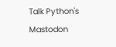Talk Python's Mastodon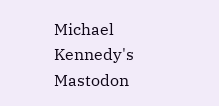Michael Kennedy's Mastodon